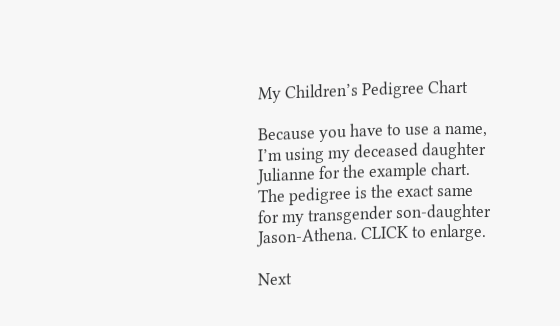My Children’s Pedigree Chart

Because you have to use a name, I’m using my deceased daughter Julianne for the example chart. The pedigree is the exact same for my transgender son-daughter Jason-Athena. CLICK to enlarge.

Next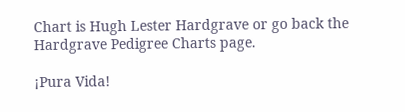Chart is Hugh Lester Hardgrave or go back the Hardgrave Pedigree Charts page.

¡Pura Vida!